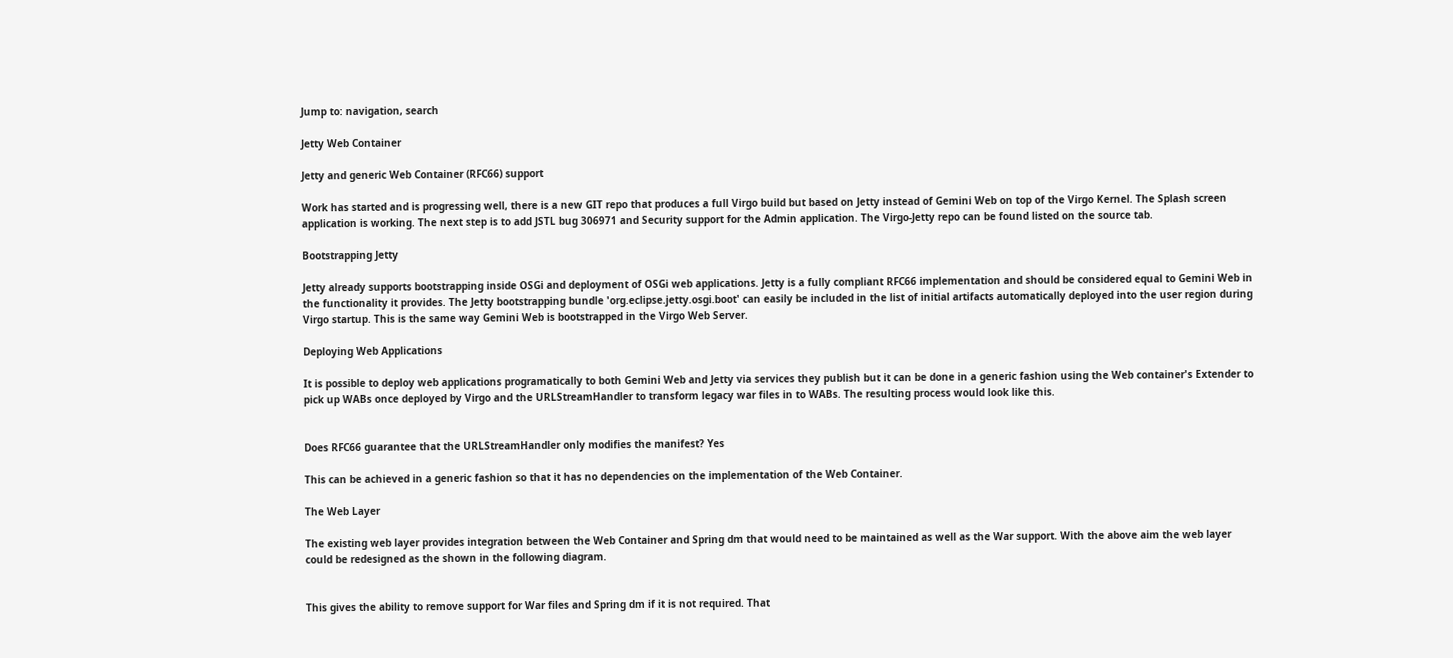Jump to: navigation, search

Jetty Web Container

Jetty and generic Web Container (RFC66) support

Work has started and is progressing well, there is a new GIT repo that produces a full Virgo build but based on Jetty instead of Gemini Web on top of the Virgo Kernel. The Splash screen application is working. The next step is to add JSTL bug 306971 and Security support for the Admin application. The Virgo-Jetty repo can be found listed on the source tab.

Bootstrapping Jetty

Jetty already supports bootstrapping inside OSGi and deployment of OSGi web applications. Jetty is a fully compliant RFC66 implementation and should be considered equal to Gemini Web in the functionality it provides. The Jetty bootstrapping bundle 'org.eclipse.jetty.osgi.boot' can easily be included in the list of initial artifacts automatically deployed into the user region during Virgo startup. This is the same way Gemini Web is bootstrapped in the Virgo Web Server.

Deploying Web Applications

It is possible to deploy web applications programatically to both Gemini Web and Jetty via services they publish but it can be done in a generic fashion using the Web container's Extender to pick up WABs once deployed by Virgo and the URLStreamHandler to transform legacy war files in to WABs. The resulting process would look like this.


Does RFC66 guarantee that the URLStreamHandler only modifies the manifest? Yes

This can be achieved in a generic fashion so that it has no dependencies on the implementation of the Web Container.

The Web Layer

The existing web layer provides integration between the Web Container and Spring dm that would need to be maintained as well as the War support. With the above aim the web layer could be redesigned as the shown in the following diagram.


This gives the ability to remove support for War files and Spring dm if it is not required. That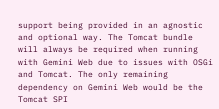support being provided in an agnostic and optional way. The Tomcat bundle will always be required when running with Gemini Web due to issues with OSGi and Tomcat. The only remaining dependency on Gemini Web would be the Tomcat SPI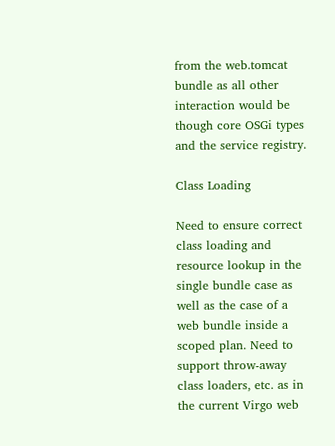from the web.tomcat bundle as all other interaction would be though core OSGi types and the service registry.

Class Loading

Need to ensure correct class loading and resource lookup in the single bundle case as well as the case of a web bundle inside a scoped plan. Need to support throw-away class loaders, etc. as in the current Virgo web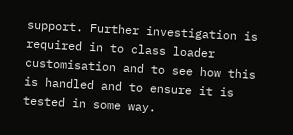support. Further investigation is required in to class loader customisation and to see how this is handled and to ensure it is tested in some way.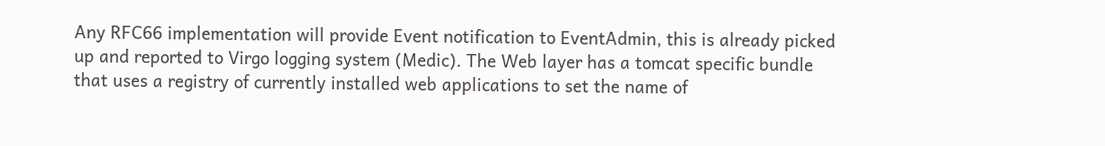Any RFC66 implementation will provide Event notification to EventAdmin, this is already picked up and reported to Virgo logging system (Medic). The Web layer has a tomcat specific bundle that uses a registry of currently installed web applications to set the name of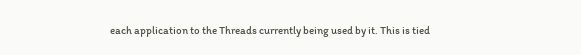each application to the Threads currently being used by it. This is tied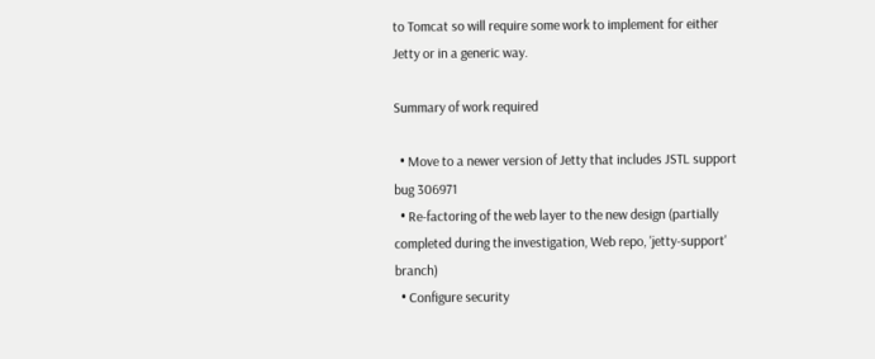to Tomcat so will require some work to implement for either Jetty or in a generic way.

Summary of work required

  • Move to a newer version of Jetty that includes JSTL support bug 306971
  • Re-factoring of the web layer to the new design (partially completed during the investigation, Web repo, 'jetty-support' branch)
  • Configure security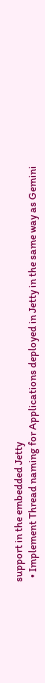support in the embedded Jetty
  • Implement Thread naming for Applications deployed in Jetty in the same way as Gemini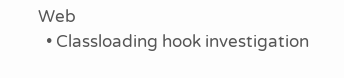Web
  • Classloading hook investigation